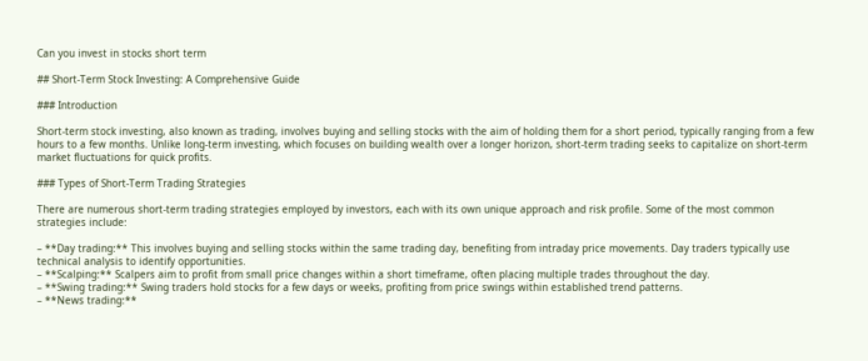Can you invest in stocks short term

## Short-Term Stock Investing: A Comprehensive Guide

### Introduction

Short-term stock investing, also known as trading, involves buying and selling stocks with the aim of holding them for a short period, typically ranging from a few hours to a few months. Unlike long-term investing, which focuses on building wealth over a longer horizon, short-term trading seeks to capitalize on short-term market fluctuations for quick profits.

### Types of Short-Term Trading Strategies

There are numerous short-term trading strategies employed by investors, each with its own unique approach and risk profile. Some of the most common strategies include:

– **Day trading:** This involves buying and selling stocks within the same trading day, benefiting from intraday price movements. Day traders typically use technical analysis to identify opportunities.
– **Scalping:** Scalpers aim to profit from small price changes within a short timeframe, often placing multiple trades throughout the day.
– **Swing trading:** Swing traders hold stocks for a few days or weeks, profiting from price swings within established trend patterns.
– **News trading:**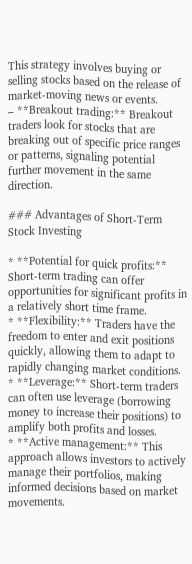This strategy involves buying or selling stocks based on the release of market-moving news or events.
– **Breakout trading:** Breakout traders look for stocks that are breaking out of specific price ranges or patterns, signaling potential further movement in the same direction.

### Advantages of Short-Term Stock Investing

* **Potential for quick profits:** Short-term trading can offer opportunities for significant profits in a relatively short time frame.
* **Flexibility:** Traders have the freedom to enter and exit positions quickly, allowing them to adapt to rapidly changing market conditions.
* **Leverage:** Short-term traders can often use leverage (borrowing money to increase their positions) to amplify both profits and losses.
* **Active management:** This approach allows investors to actively manage their portfolios, making informed decisions based on market movements.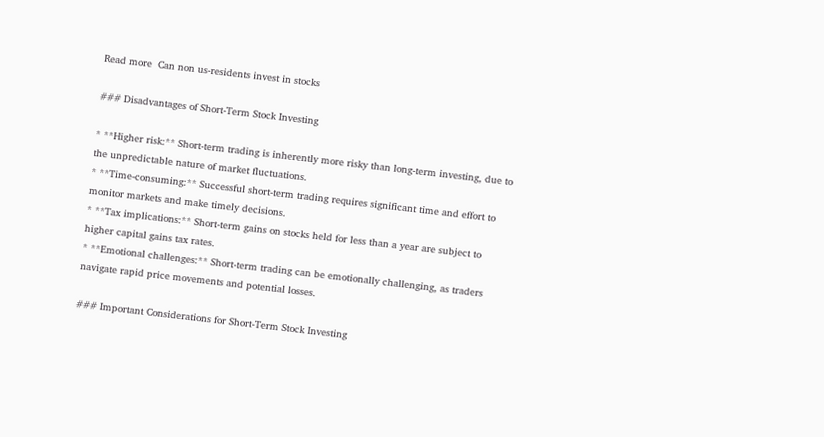Read more  Can non us-residents invest in stocks

### Disadvantages of Short-Term Stock Investing

* **Higher risk:** Short-term trading is inherently more risky than long-term investing, due to the unpredictable nature of market fluctuations.
* **Time-consuming:** Successful short-term trading requires significant time and effort to monitor markets and make timely decisions.
* **Tax implications:** Short-term gains on stocks held for less than a year are subject to higher capital gains tax rates.
* **Emotional challenges:** Short-term trading can be emotionally challenging, as traders navigate rapid price movements and potential losses.

### Important Considerations for Short-Term Stock Investing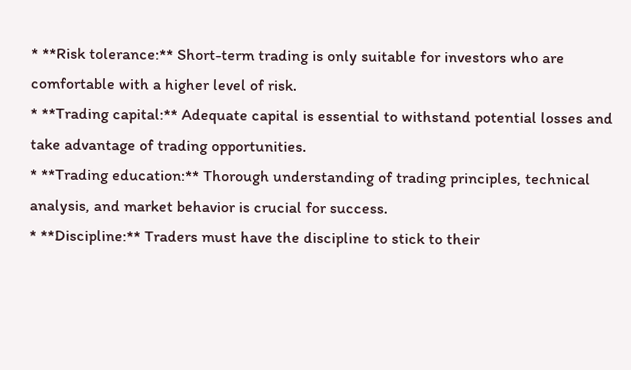* **Risk tolerance:** Short-term trading is only suitable for investors who are comfortable with a higher level of risk.
* **Trading capital:** Adequate capital is essential to withstand potential losses and take advantage of trading opportunities.
* **Trading education:** Thorough understanding of trading principles, technical analysis, and market behavior is crucial for success.
* **Discipline:** Traders must have the discipline to stick to their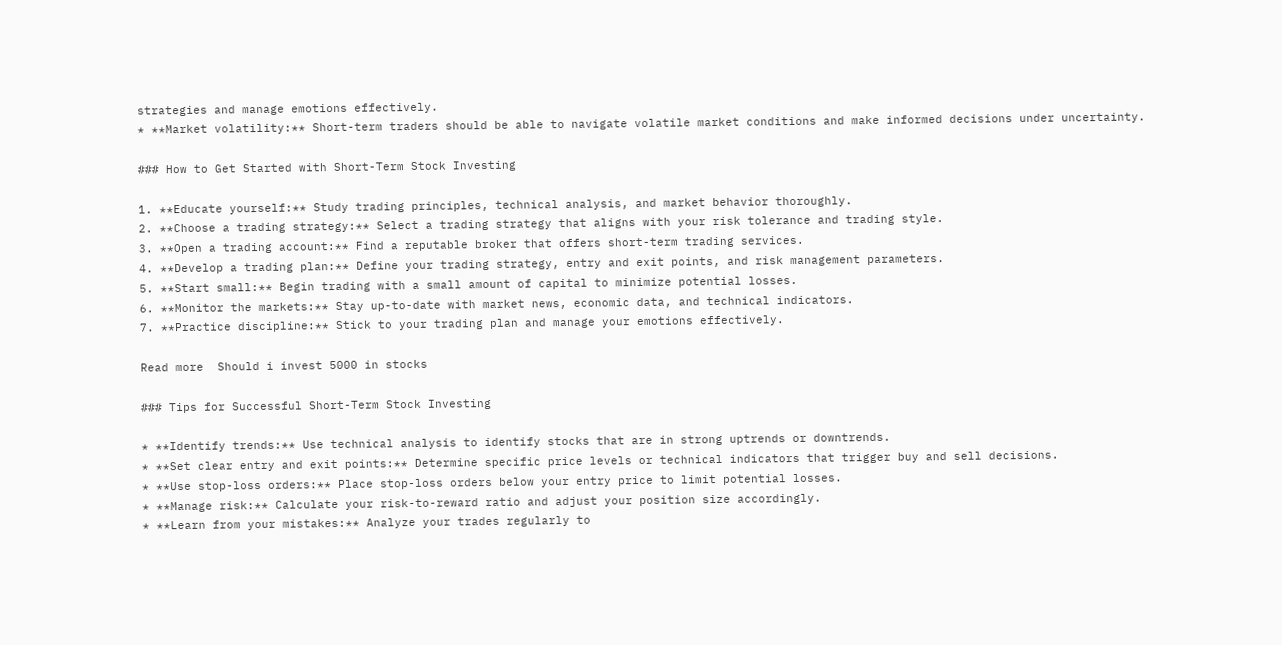strategies and manage emotions effectively.
* **Market volatility:** Short-term traders should be able to navigate volatile market conditions and make informed decisions under uncertainty.

### How to Get Started with Short-Term Stock Investing

1. **Educate yourself:** Study trading principles, technical analysis, and market behavior thoroughly.
2. **Choose a trading strategy:** Select a trading strategy that aligns with your risk tolerance and trading style.
3. **Open a trading account:** Find a reputable broker that offers short-term trading services.
4. **Develop a trading plan:** Define your trading strategy, entry and exit points, and risk management parameters.
5. **Start small:** Begin trading with a small amount of capital to minimize potential losses.
6. **Monitor the markets:** Stay up-to-date with market news, economic data, and technical indicators.
7. **Practice discipline:** Stick to your trading plan and manage your emotions effectively.

Read more  Should i invest 5000 in stocks

### Tips for Successful Short-Term Stock Investing

* **Identify trends:** Use technical analysis to identify stocks that are in strong uptrends or downtrends.
* **Set clear entry and exit points:** Determine specific price levels or technical indicators that trigger buy and sell decisions.
* **Use stop-loss orders:** Place stop-loss orders below your entry price to limit potential losses.
* **Manage risk:** Calculate your risk-to-reward ratio and adjust your position size accordingly.
* **Learn from your mistakes:** Analyze your trades regularly to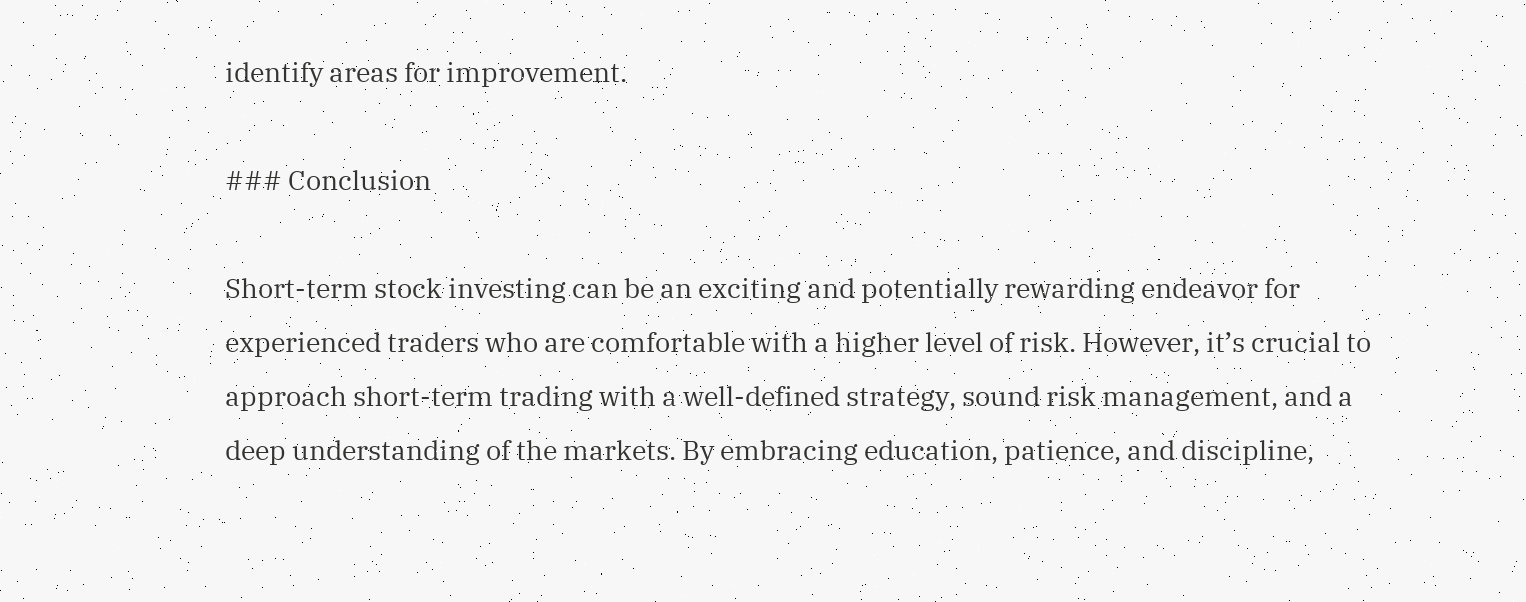identify areas for improvement.

### Conclusion

Short-term stock investing can be an exciting and potentially rewarding endeavor for experienced traders who are comfortable with a higher level of risk. However, it’s crucial to approach short-term trading with a well-defined strategy, sound risk management, and a deep understanding of the markets. By embracing education, patience, and discipline,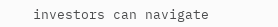investors can navigate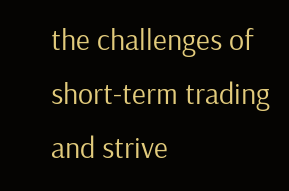the challenges of short-term trading and strive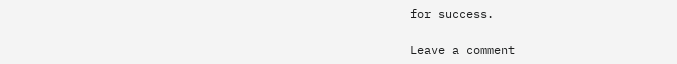for success.

Leave a comment